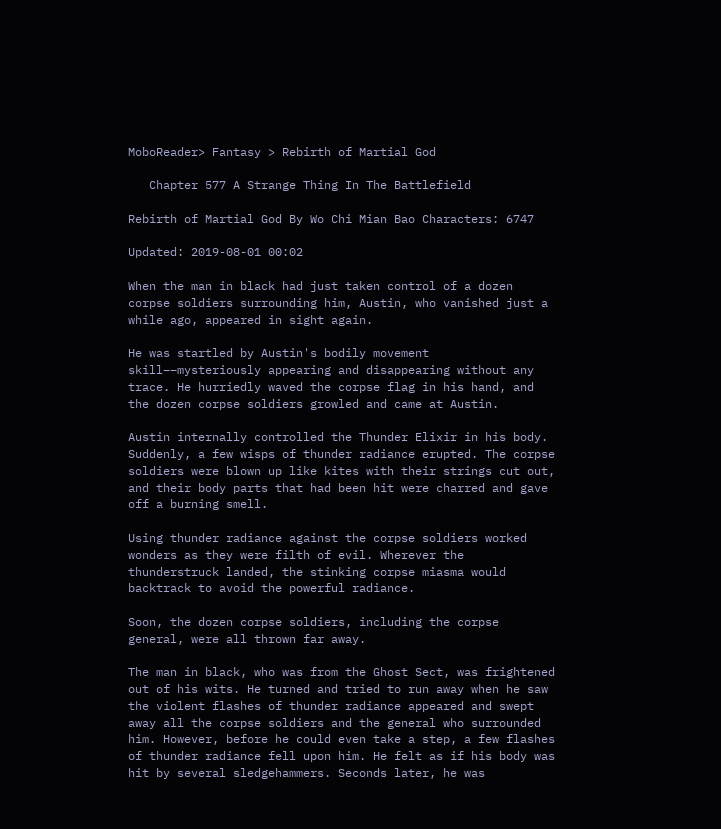MoboReader> Fantasy > Rebirth of Martial God

   Chapter 577 A Strange Thing In The Battlefield

Rebirth of Martial God By Wo Chi Mian Bao Characters: 6747

Updated: 2019-08-01 00:02

When the man in black had just taken control of a dozen corpse soldiers surrounding him, Austin, who vanished just a while ago, appeared in sight again.

He was startled by Austin's bodily movement skill––mysteriously appearing and disappearing without any trace. He hurriedly waved the corpse flag in his hand, and the dozen corpse soldiers growled and came at Austin.

Austin internally controlled the Thunder Elixir in his body. Suddenly, a few wisps of thunder radiance erupted. The corpse soldiers were blown up like kites with their strings cut out, and their body parts that had been hit were charred and gave off a burning smell.

Using thunder radiance against the corpse soldiers worked wonders as they were filth of evil. Wherever the thunderstruck landed, the stinking corpse miasma would backtrack to avoid the powerful radiance.

Soon, the dozen corpse soldiers, including the corpse general, were all thrown far away.

The man in black, who was from the Ghost Sect, was frightened out of his wits. He turned and tried to run away when he saw the violent flashes of thunder radiance appeared and swept away all the corpse soldiers and the general who surrounded him. However, before he could even take a step, a few flashes of thunder radiance fell upon him. He felt as if his body was hit by several sledgehammers. Seconds later, he was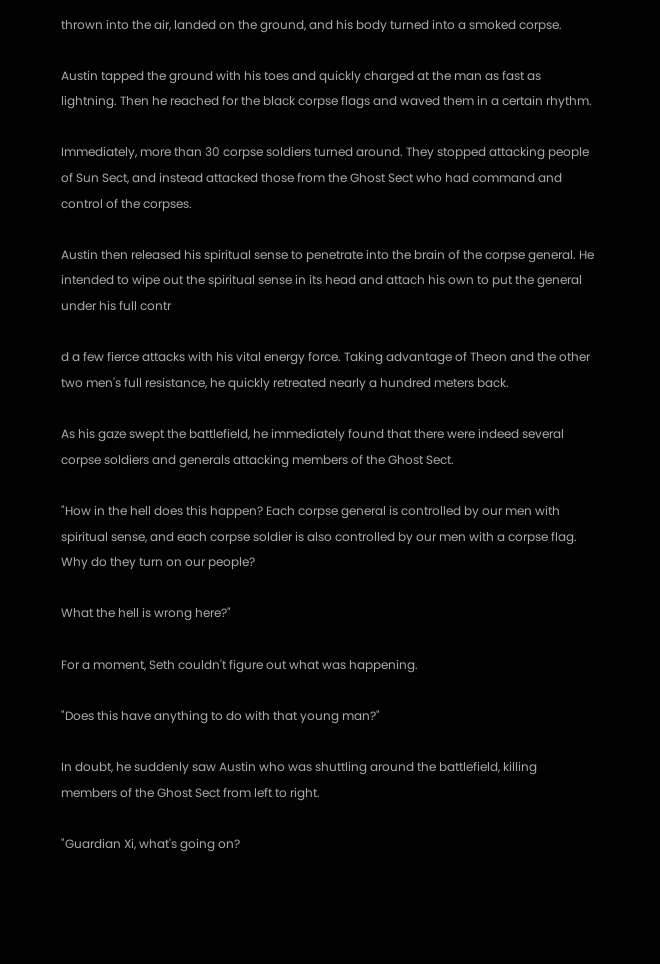thrown into the air, landed on the ground, and his body turned into a smoked corpse.

Austin tapped the ground with his toes and quickly charged at the man as fast as lightning. Then he reached for the black corpse flags and waved them in a certain rhythm.

Immediately, more than 30 corpse soldiers turned around. They stopped attacking people of Sun Sect, and instead attacked those from the Ghost Sect who had command and control of the corpses.

Austin then released his spiritual sense to penetrate into the brain of the corpse general. He intended to wipe out the spiritual sense in its head and attach his own to put the general under his full contr

d a few fierce attacks with his vital energy force. Taking advantage of Theon and the other two men's full resistance, he quickly retreated nearly a hundred meters back.

As his gaze swept the battlefield, he immediately found that there were indeed several corpse soldiers and generals attacking members of the Ghost Sect.

"How in the hell does this happen? Each corpse general is controlled by our men with spiritual sense, and each corpse soldier is also controlled by our men with a corpse flag. Why do they turn on our people?

What the hell is wrong here?"

For a moment, Seth couldn't figure out what was happening.

"Does this have anything to do with that young man?"

In doubt, he suddenly saw Austin who was shuttling around the battlefield, killing members of the Ghost Sect from left to right.

"Guardian Xi, what's going on?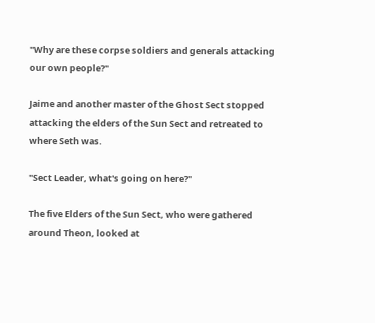"Why are these corpse soldiers and generals attacking our own people?"

Jaime and another master of the Ghost Sect stopped attacking the elders of the Sun Sect and retreated to where Seth was.

"Sect Leader, what's going on here?"

The five Elders of the Sun Sect, who were gathered around Theon, looked at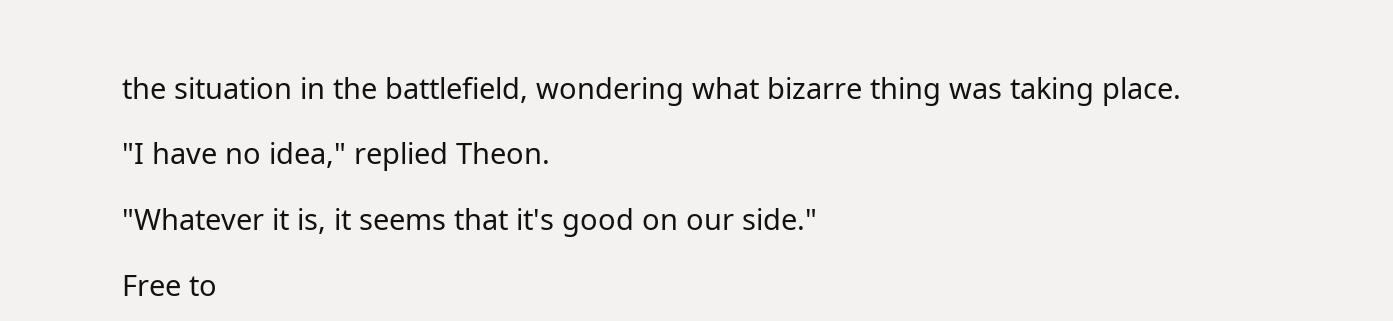the situation in the battlefield, wondering what bizarre thing was taking place.

"I have no idea," replied Theon.

"Whatever it is, it seems that it's good on our side."

Free to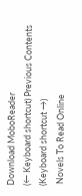Download MoboReader
(← Keyboard shortcut) Previous Contents (Keyboard shortcut →)
 Novels To Read Online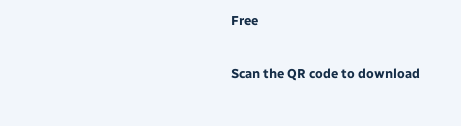Free

Scan the QR code to download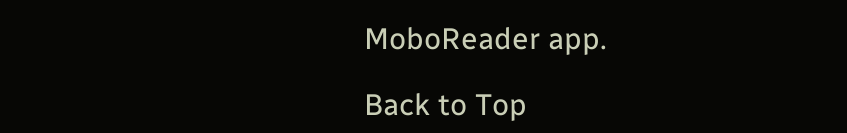MoboReader app.

Back to Top